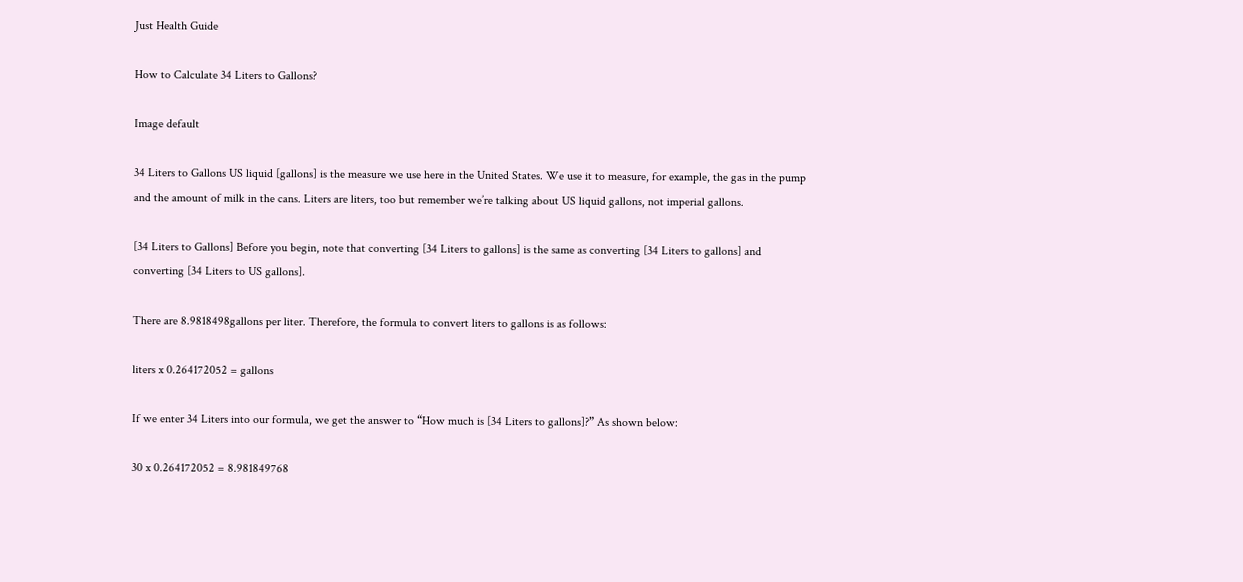Just Health Guide

How to Calculate 34 Liters to Gallons?

Image default

34 Liters to Gallons US liquid [gallons] is the measure we use here in the United States. We use it to measure, for example, the gas in the pump and the amount of milk in the cans. Liters are liters, too but remember we’re talking about US liquid gallons, not imperial gallons.

[34 Liters to Gallons] Before you begin, note that converting [34 Liters to gallons] is the same as converting [34 Liters to gallons] and converting [34 Liters to US gallons].

There are 8.9818498gallons per liter. Therefore, the formula to convert liters to gallons is as follows:

liters x 0.264172052 = gallons

If we enter 34 Liters into our formula, we get the answer to “How much is [34 Liters to gallons]?” As shown below:

30 x 0.264172052 = 8.981849768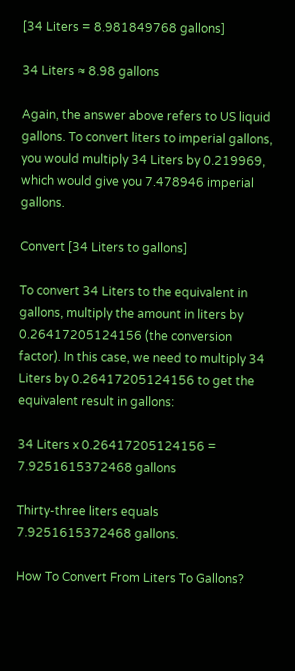[34 Liters = 8.981849768 gallons]

34 Liters ≈ 8.98 gallons

Again, the answer above refers to US liquid gallons. To convert liters to imperial gallons, you would multiply 34 Liters by 0.219969, which would give you 7.478946 imperial gallons.

Convert [34 Liters to gallons]

To convert 34 Liters to the equivalent in gallons, multiply the amount in liters by 0.26417205124156 (the conversion factor). In this case, we need to multiply 34 Liters by 0.26417205124156 to get the equivalent result in gallons:

34 Liters x 0.26417205124156 = 7.9251615372468 gallons

Thirty-three liters equals 7.9251615372468 gallons.

How To Convert From Liters To Gallons?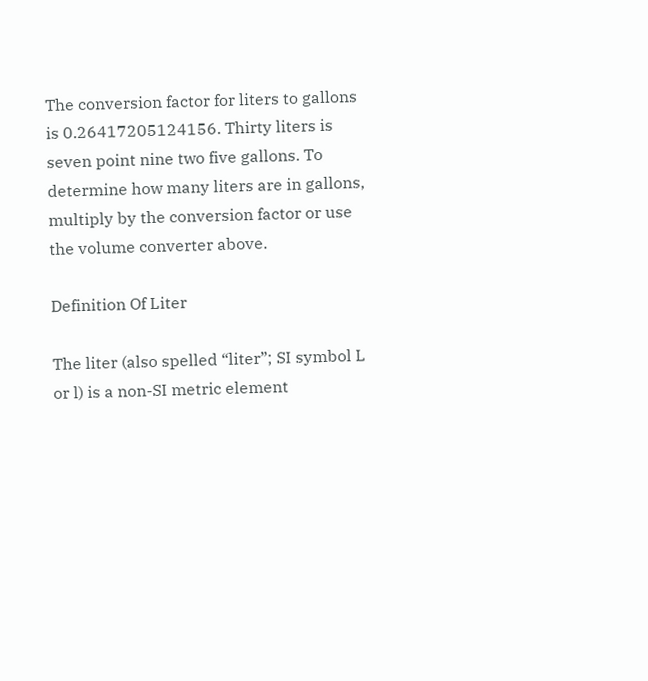The conversion factor for liters to gallons is 0.26417205124156. Thirty liters is seven point nine two five gallons. To determine how many liters are in gallons, multiply by the conversion factor or use the volume converter above.

Definition Of Liter

The liter (also spelled “liter”; SI symbol L or l) is a non-SI metric element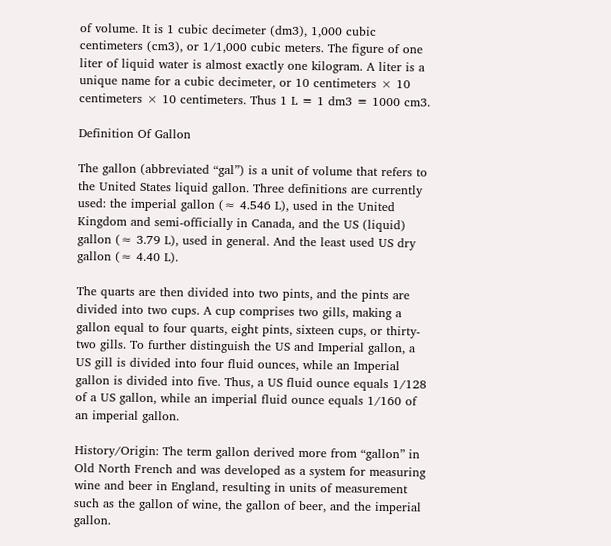of volume. It is 1 cubic decimeter (dm3), 1,000 cubic centimeters (cm3), or 1/1,000 cubic meters. The figure of one liter of liquid water is almost exactly one kilogram. A liter is a unique name for a cubic decimeter, or 10 centimeters × 10 centimeters × 10 centimeters. Thus 1 L ≡ 1 dm3 ≡ 1000 cm3.

Definition Of Gallon

The gallon (abbreviated “gal”) is a unit of volume that refers to the United States liquid gallon. Three definitions are currently used: the imperial gallon (≈ 4.546 L), used in the United Kingdom and semi-officially in Canada, and the US (liquid) gallon (≈ 3.79 L), used in general. And the least used US dry gallon (≈ 4.40 L).

The quarts are then divided into two pints, and the pints are divided into two cups. A cup comprises two gills, making a gallon equal to four quarts, eight pints, sixteen cups, or thirty-two gills. To further distinguish the US and Imperial gallon, a US gill is divided into four fluid ounces, while an Imperial gallon is divided into five. Thus, a US fluid ounce equals 1/128 of a US gallon, while an imperial fluid ounce equals 1/160 of an imperial gallon.

History/Origin: The term gallon derived more from “gallon” in Old North French and was developed as a system for measuring wine and beer in England, resulting in units of measurement such as the gallon of wine, the gallon of beer, and the imperial gallon.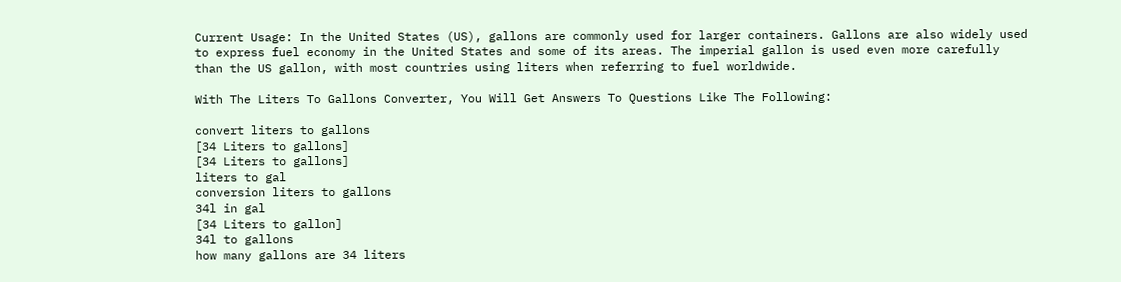Current Usage: In the United States (US), gallons are commonly used for larger containers. Gallons are also widely used to express fuel economy in the United States and some of its areas. The imperial gallon is used even more carefully than the US gallon, with most countries using liters when referring to fuel worldwide.

With The Liters To Gallons Converter, You Will Get Answers To Questions Like The Following:

convert liters to gallons
[34 Liters to gallons]
[34 Liters to gallons]
liters to gal
conversion liters to gallons
34l in gal
[34 Liters to gallon]
34l to gallons
how many gallons are 34 liters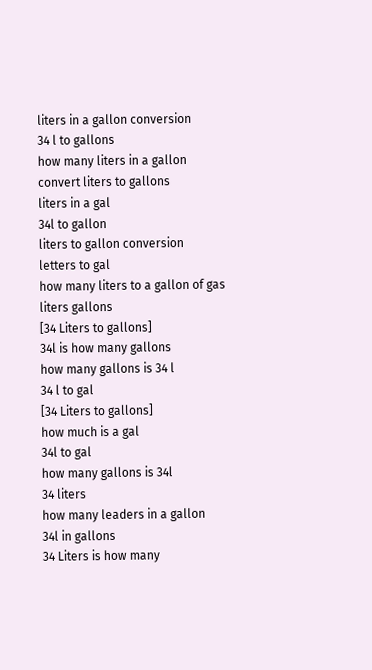liters in a gallon conversion
34 l to gallons
how many liters in a gallon
convert liters to gallons
liters in a gal
34l to gallon
liters to gallon conversion
letters to gal
how many liters to a gallon of gas
liters gallons
[34 Liters to gallons]
34l is how many gallons
how many gallons is 34 l
34 l to gal
[34 Liters to gallons]
how much is a gal
34l to gal
how many gallons is 34l
34 liters
how many leaders in a gallon
34l in gallons
34 Liters is how many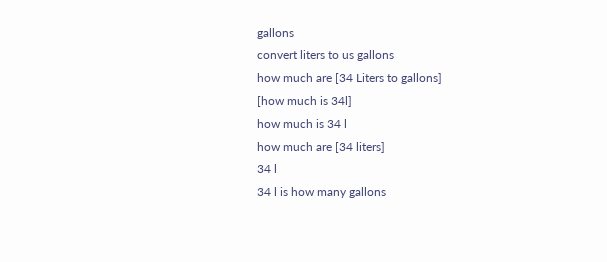gallons
convert liters to us gallons
how much are [34 Liters to gallons]
[how much is 34l]
how much is 34 l
how much are [34 liters]
34 l
34 l is how many gallons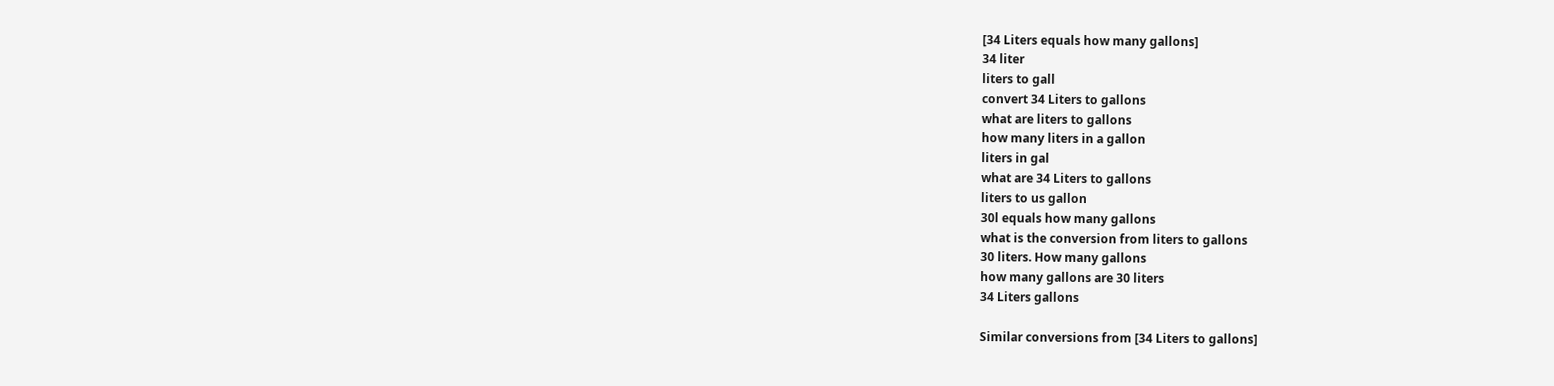[34 Liters equals how many gallons]
34 liter
liters to gall
convert 34 Liters to gallons
what are liters to gallons
how many liters in a gallon
liters in gal
what are 34 Liters to gallons
liters to us gallon
30l equals how many gallons
what is the conversion from liters to gallons
30 liters. How many gallons
how many gallons are 30 liters
34 Liters gallons

Similar conversions from [34 Liters to gallons]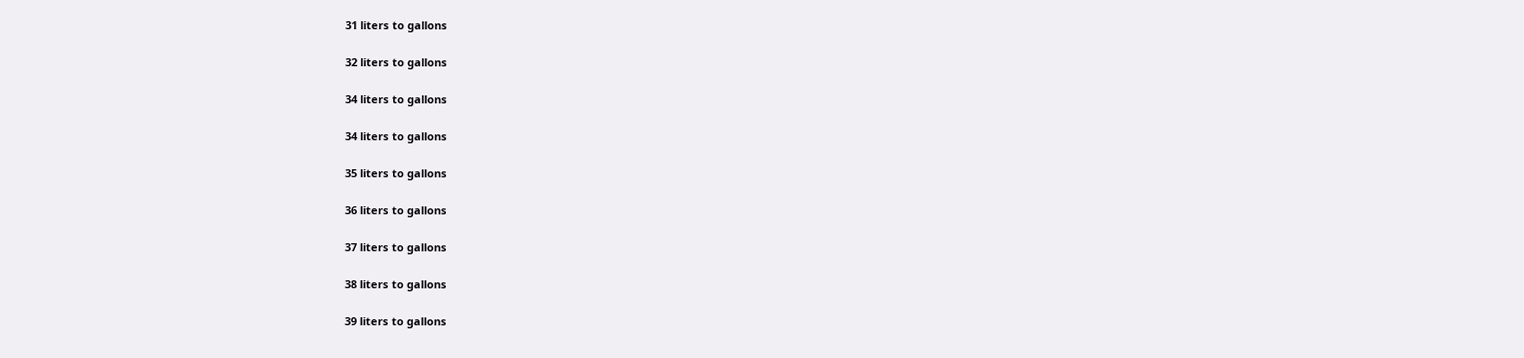31 liters to gallons

32 liters to gallons

34 liters to gallons

34 liters to gallons

35 liters to gallons

36 liters to gallons

37 liters to gallons

38 liters to gallons

39 liters to gallons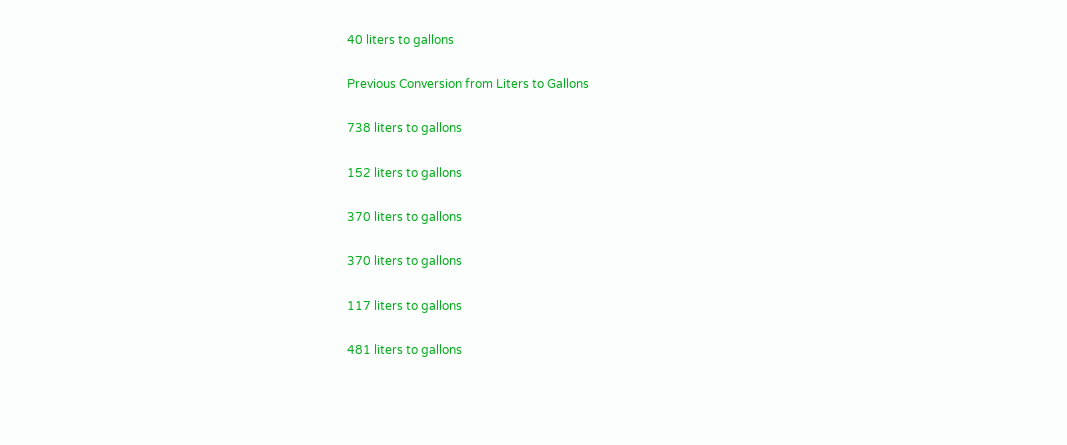40 liters to gallons

Previous Conversion from Liters to Gallons

738 liters to gallons

152 liters to gallons

370 liters to gallons

370 liters to gallons

117 liters to gallons

481 liters to gallons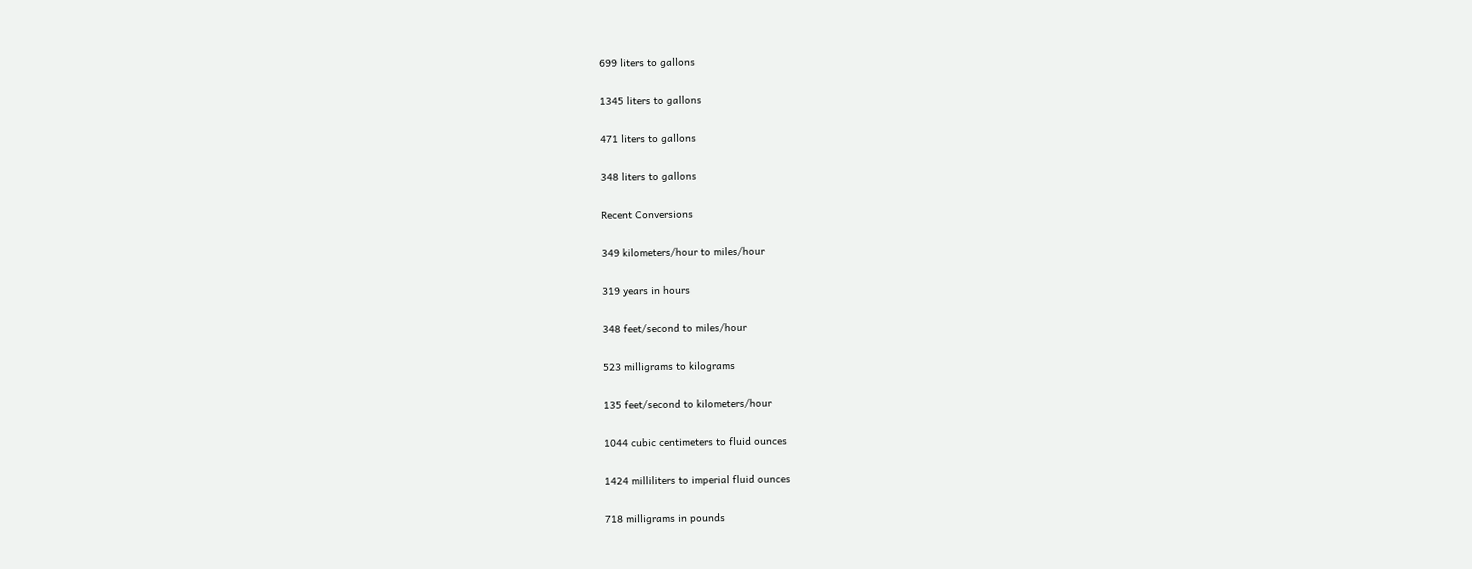699 liters to gallons

1345 liters to gallons

471 liters to gallons

348 liters to gallons

Recent Conversions

349 kilometers/hour to miles/hour

319 years in hours

348 feet/second to miles/hour

523 milligrams to kilograms

135 feet/second to kilometers/hour

1044 cubic centimeters to fluid ounces

1424 milliliters to imperial fluid ounces

718 milligrams in pounds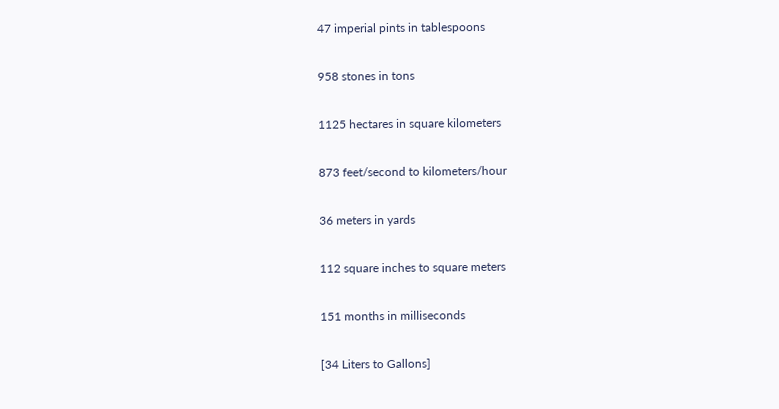47 imperial pints in tablespoons

958 stones in tons

1125 hectares in square kilometers

873 feet/second to kilometers/hour

36 meters in yards

112 square inches to square meters

151 months in milliseconds

[34 Liters to Gallons]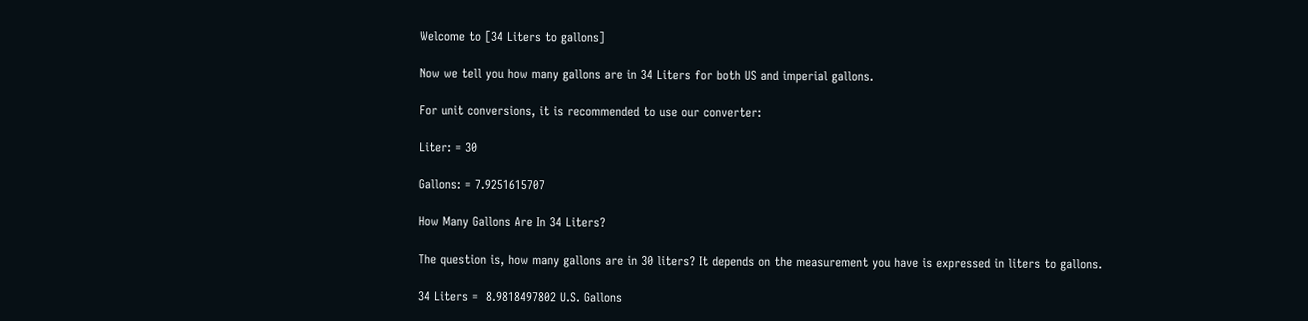Welcome to [34 Liters to gallons]

Now we tell you how many gallons are in 34 Liters for both US and imperial gallons.

For unit conversions, it is recommended to use our converter:

Liter: = 30

Gallons: = 7.9251615707

How Many Gallons Are In 34 Liters?

The question is, how many gallons are in 30 liters? It depends on the measurement you have is expressed in liters to gallons.

34 Liters =  8.9818497802 U.S. Gallons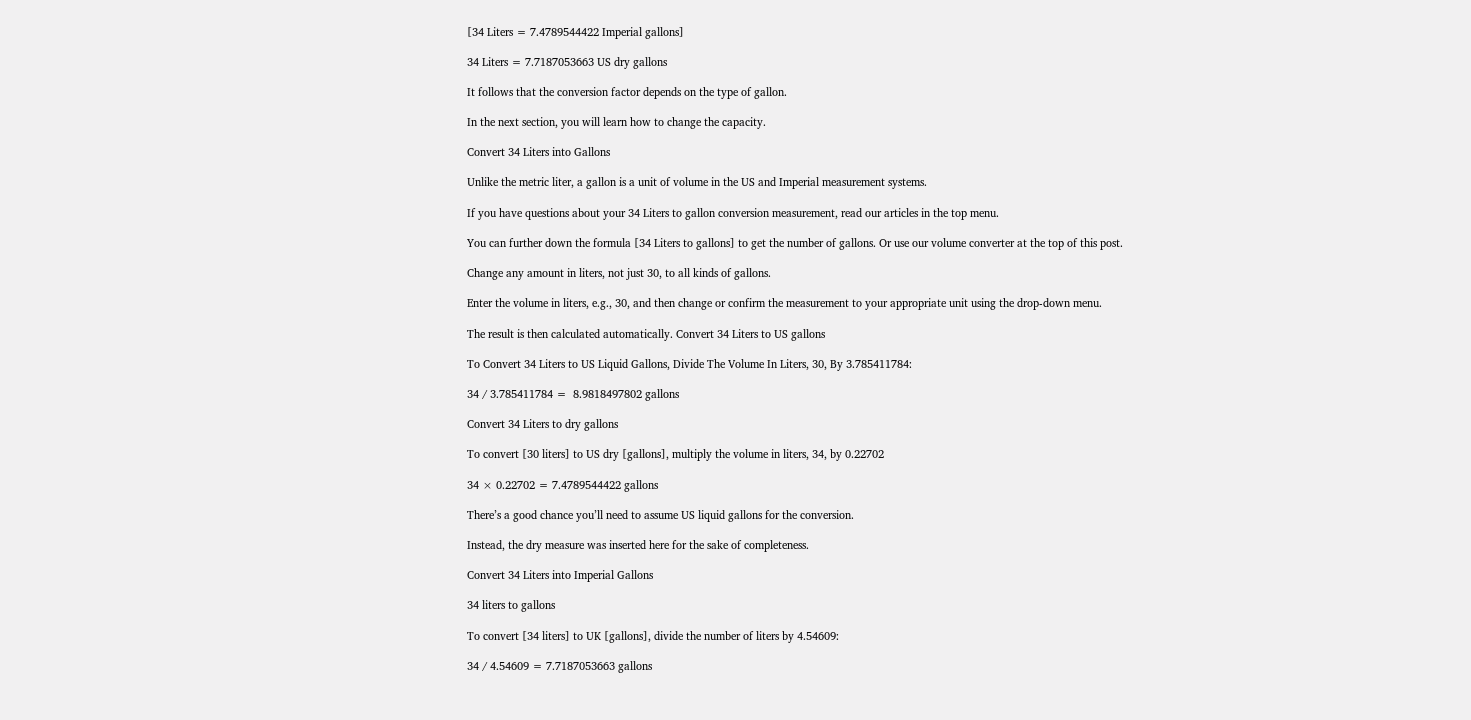[34 Liters = 7.4789544422 Imperial gallons]

34 Liters = 7.7187053663 US dry gallons

It follows that the conversion factor depends on the type of gallon.

In the next section, you will learn how to change the capacity.

Convert 34 Liters into Gallons

Unlike the metric liter, a gallon is a unit of volume in the US and Imperial measurement systems.

If you have questions about your 34 Liters to gallon conversion measurement, read our articles in the top menu.

You can further down the formula [34 Liters to gallons] to get the number of gallons. Or use our volume converter at the top of this post.

Change any amount in liters, not just 30, to all kinds of gallons.

Enter the volume in liters, e.g., 30, and then change or confirm the measurement to your appropriate unit using the drop-down menu.

The result is then calculated automatically. Convert 34 Liters to US gallons

To Convert 34 Liters to US Liquid Gallons, Divide The Volume In Liters, 30, By 3.785411784:

34 / 3.785411784 =  8.9818497802 gallons

Convert 34 Liters to dry gallons

To convert [30 liters] to US dry [gallons], multiply the volume in liters, 34, by 0.22702

34 × 0.22702 = 7.4789544422 gallons

There’s a good chance you’ll need to assume US liquid gallons for the conversion.

Instead, the dry measure was inserted here for the sake of completeness.

Convert 34 Liters into Imperial Gallons

34 liters to gallons

To convert [34 liters] to UK [gallons], divide the number of liters by 4.54609:

34 / 4.54609 = 7.7187053663 gallons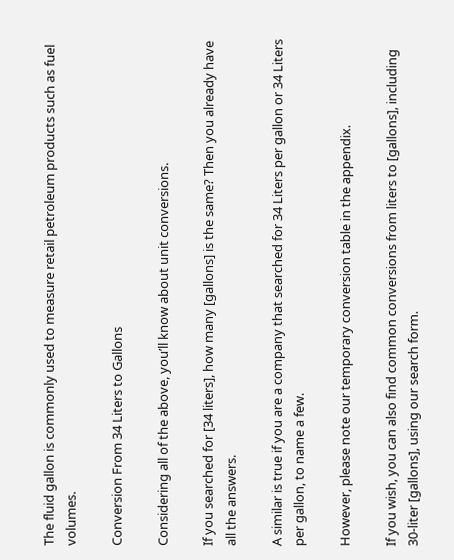The fluid gallon is commonly used to measure retail petroleum products such as fuel volumes.

Conversion From 34 Liters to Gallons

Considering all of the above, you’ll know about unit conversions.

If you searched for [34 liters], how many [gallons] is the same? Then you already have all the answers.

A similar is true if you are a company that searched for 34 Liters per gallon or 34 Liters per gallon, to name a few.

However, please note our temporary conversion table in the appendix.

If you wish, you can also find common conversions from liters to [gallons], including 30-liter [gallons], using our search form.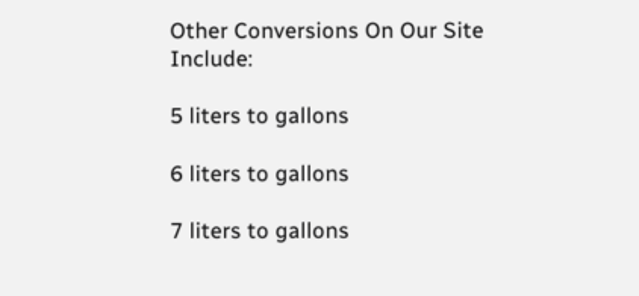Other Conversions On Our Site Include:

5 liters to gallons

6 liters to gallons

7 liters to gallons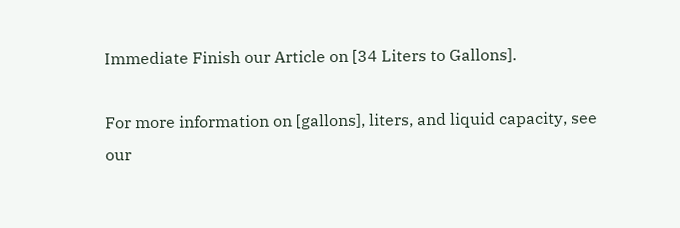Immediate Finish our Article on [34 Liters to Gallons].

For more information on [gallons], liters, and liquid capacity, see our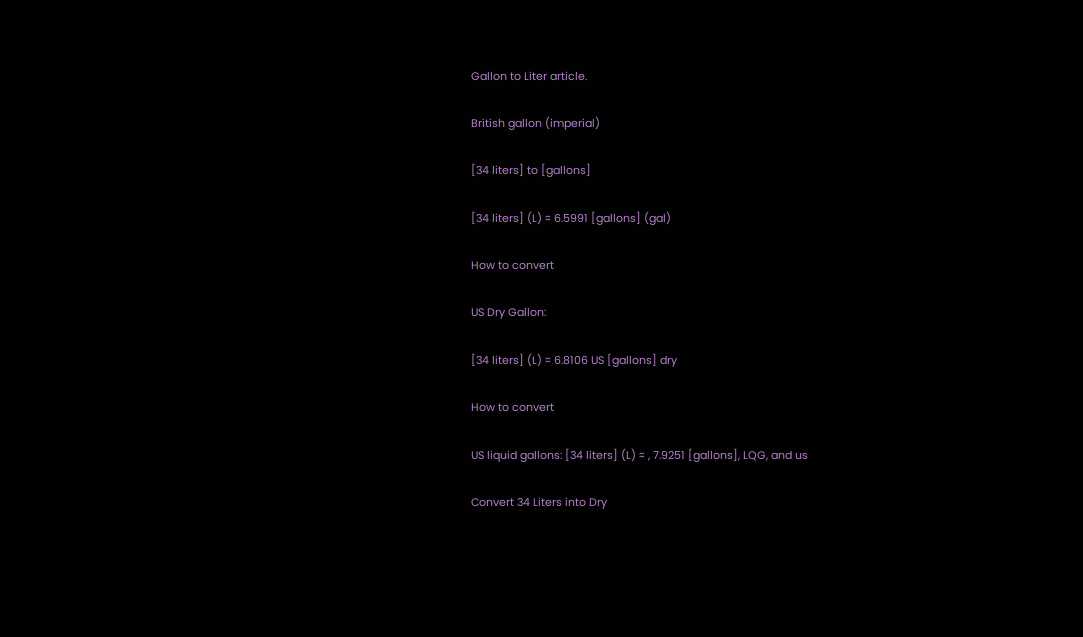Gallon to Liter article.

British gallon (imperial)

[34 liters] to [gallons]

[34 liters] (L) ≈ 6.5991 [gallons] (gal)

How to convert

US Dry Gallon:

[34 liters] (L) ≈ 6.8106 US [gallons] dry

How to convert

US liquid gallons: [34 liters] (L) ≈ , 7.9251 [gallons], LQG, and us

Convert 34 Liters into Dry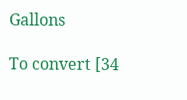Gallons

To convert [34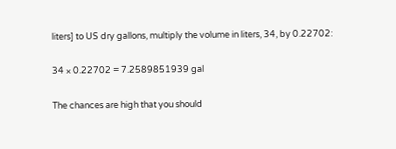liters] to US dry gallons, multiply the volume in liters, 34, by 0.22702:

34 × 0.22702 = 7.2589851939 gal

The chances are high that you should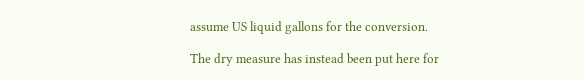assume US liquid gallons for the conversion.

The dry measure has instead been put here for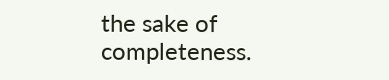the sake of completeness.